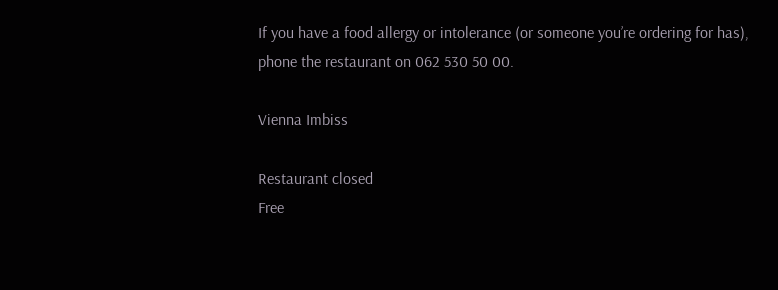If you have a food allergy or intolerance (or someone you’re ordering for has), phone the restaurant on 062 530 50 00.

Vienna Imbiss

Restaurant closed
Free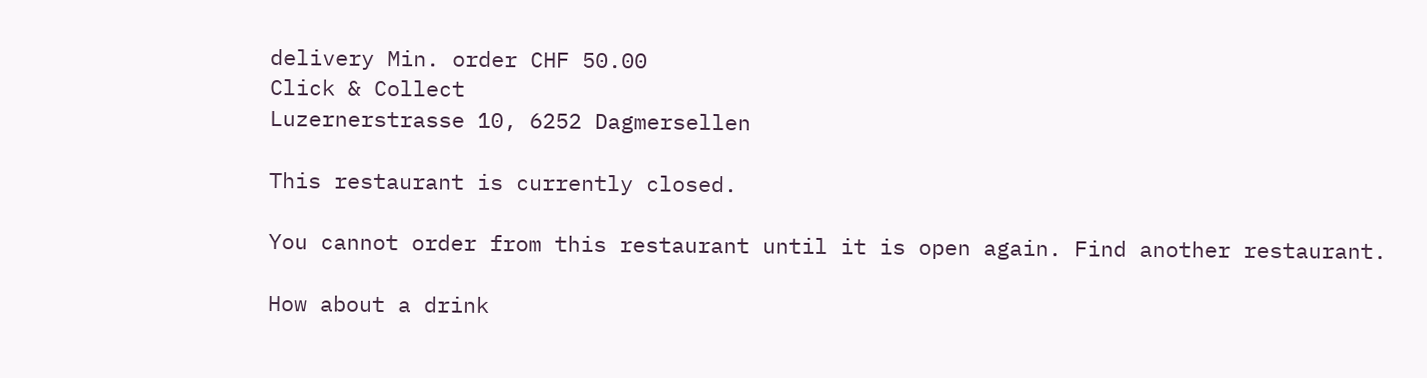delivery Min. order CHF 50.00
Click & Collect
Luzernerstrasse 10, 6252 Dagmersellen

This restaurant is currently closed.

You cannot order from this restaurant until it is open again. Find another restaurant.

How about a drink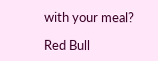with your meal?

Red Bull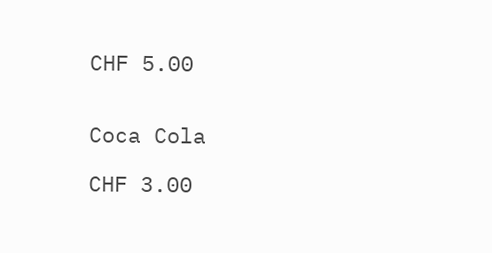CHF 5.00


Coca Cola

CHF 3.00